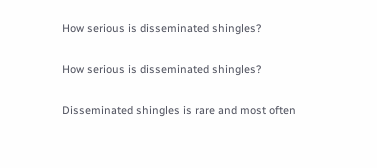How serious is disseminated shingles?

How serious is disseminated shingles?

Disseminated shingles is rare and most often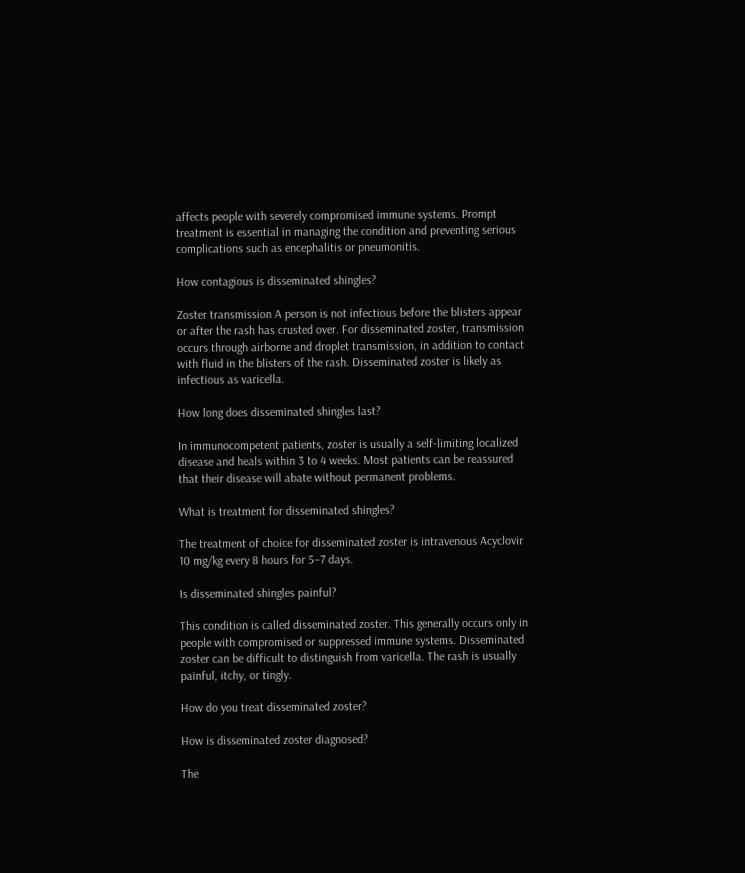affects people with severely compromised immune systems. Prompt treatment is essential in managing the condition and preventing serious complications such as encephalitis or pneumonitis.

How contagious is disseminated shingles?

Zoster transmission A person is not infectious before the blisters appear or after the rash has crusted over. For disseminated zoster, transmission occurs through airborne and droplet transmission, in addition to contact with fluid in the blisters of the rash. Disseminated zoster is likely as infectious as varicella.

How long does disseminated shingles last?

In immunocompetent patients, zoster is usually a self-limiting localized disease and heals within 3 to 4 weeks. Most patients can be reassured that their disease will abate without permanent problems.

What is treatment for disseminated shingles?

The treatment of choice for disseminated zoster is intravenous Acyclovir 10 mg/kg every 8 hours for 5–7 days.

Is disseminated shingles painful?

This condition is called disseminated zoster. This generally occurs only in people with compromised or suppressed immune systems. Disseminated zoster can be difficult to distinguish from varicella. The rash is usually painful, itchy, or tingly.

How do you treat disseminated zoster?

How is disseminated zoster diagnosed?

The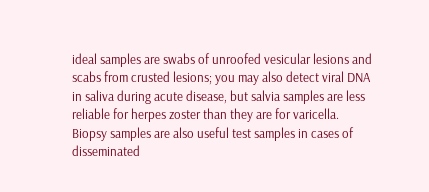ideal samples are swabs of unroofed vesicular lesions and scabs from crusted lesions; you may also detect viral DNA in saliva during acute disease, but salvia samples are less reliable for herpes zoster than they are for varicella. Biopsy samples are also useful test samples in cases of disseminated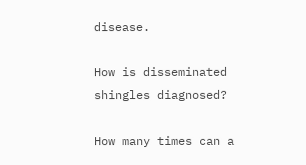disease.

How is disseminated shingles diagnosed?

How many times can a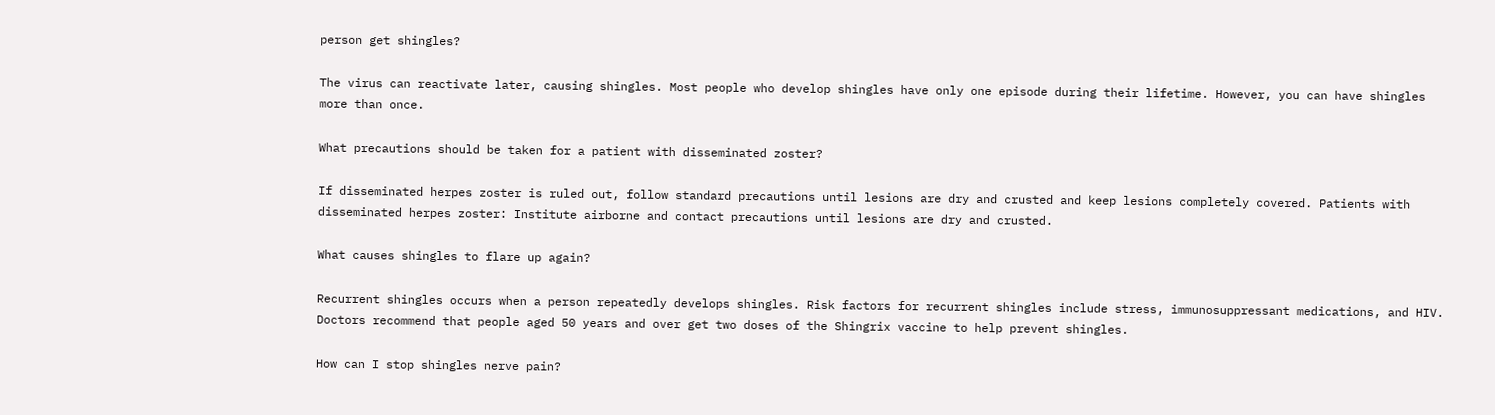person get shingles?

The virus can reactivate later, causing shingles. Most people who develop shingles have only one episode during their lifetime. However, you can have shingles more than once.

What precautions should be taken for a patient with disseminated zoster?

If disseminated herpes zoster is ruled out, follow standard precautions until lesions are dry and crusted and keep lesions completely covered. Patients with disseminated herpes zoster: Institute airborne and contact precautions until lesions are dry and crusted.

What causes shingles to flare up again?

Recurrent shingles occurs when a person repeatedly develops shingles. Risk factors for recurrent shingles include stress, immunosuppressant medications, and HIV. Doctors recommend that people aged 50 years and over get two doses of the Shingrix vaccine to help prevent shingles.

How can I stop shingles nerve pain?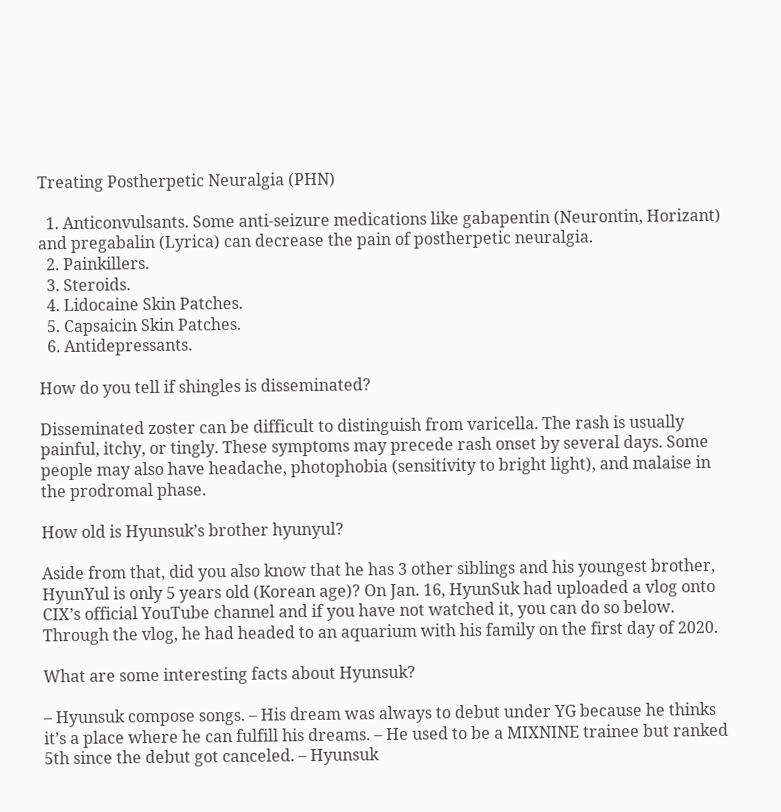Treating Postherpetic Neuralgia (PHN)

  1. Anticonvulsants. Some anti-seizure medications like gabapentin (Neurontin, Horizant) and pregabalin (Lyrica) can decrease the pain of postherpetic neuralgia.
  2. Painkillers.
  3. Steroids.
  4. Lidocaine Skin Patches.
  5. Capsaicin Skin Patches.
  6. Antidepressants.

How do you tell if shingles is disseminated?

Disseminated zoster can be difficult to distinguish from varicella. The rash is usually painful, itchy, or tingly. These symptoms may precede rash onset by several days. Some people may also have headache, photophobia (sensitivity to bright light), and malaise in the prodromal phase.

How old is Hyunsuk’s brother hyunyul?

Aside from that, did you also know that he has 3 other siblings and his youngest brother, HyunYul is only 5 years old (Korean age)? On Jan. 16, HyunSuk had uploaded a vlog onto CIX’s official YouTube channel and if you have not watched it, you can do so below. Through the vlog, he had headed to an aquarium with his family on the first day of 2020.

What are some interesting facts about Hyunsuk?

– Hyunsuk compose songs. – His dream was always to debut under YG because he thinks it’s a place where he can fulfill his dreams. – He used to be a MIXNINE trainee but ranked 5th since the debut got canceled. – Hyunsuk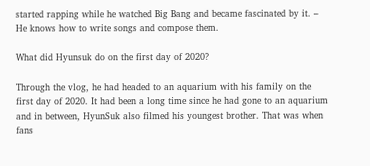started rapping while he watched Big Bang and became fascinated by it. – He knows how to write songs and compose them.

What did Hyunsuk do on the first day of 2020?

Through the vlog, he had headed to an aquarium with his family on the first day of 2020. It had been a long time since he had gone to an aquarium and in between, HyunSuk also filmed his youngest brother. That was when fans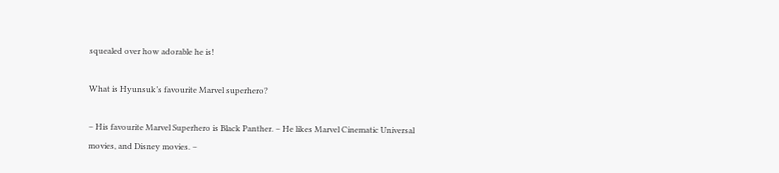squealed over how adorable he is!

What is Hyunsuk’s favourite Marvel superhero?

– His favourite Marvel Superhero is Black Panther. – He likes Marvel Cinematic Universal movies, and Disney movies. –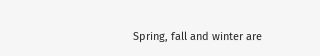Spring, fall and winter are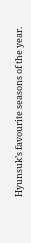Hyunsuk’s favourite seasons of the year.